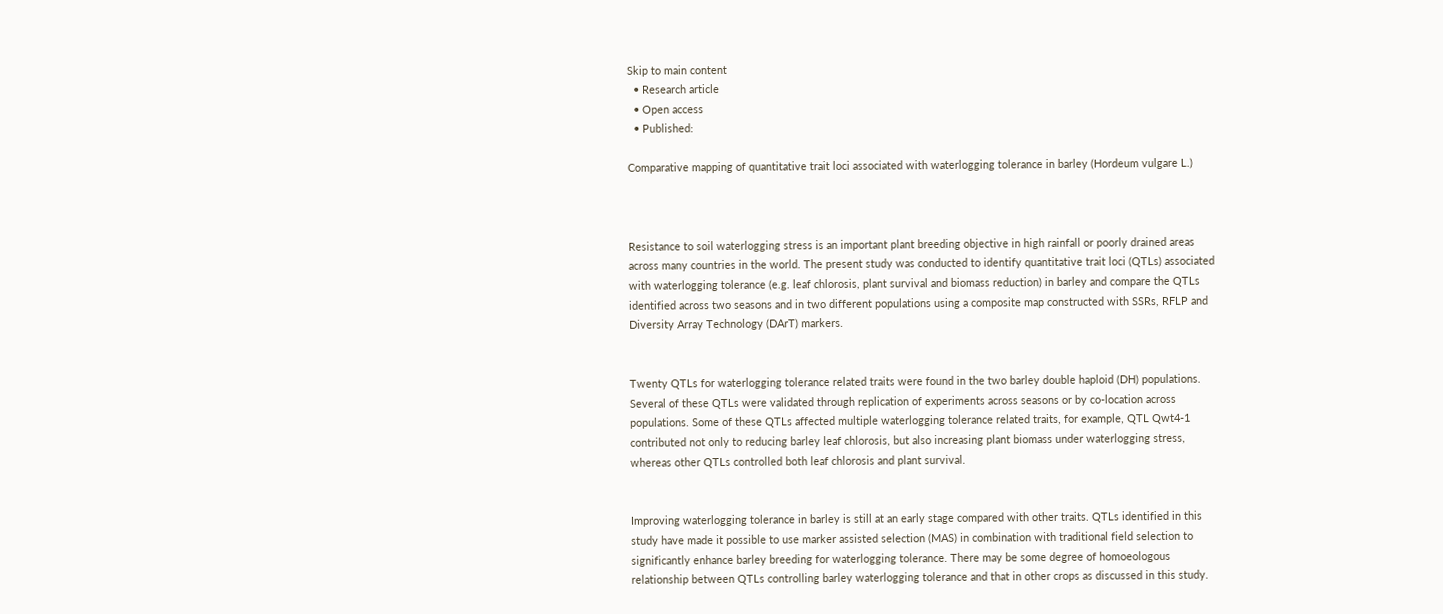Skip to main content
  • Research article
  • Open access
  • Published:

Comparative mapping of quantitative trait loci associated with waterlogging tolerance in barley (Hordeum vulgare L.)



Resistance to soil waterlogging stress is an important plant breeding objective in high rainfall or poorly drained areas across many countries in the world. The present study was conducted to identify quantitative trait loci (QTLs) associated with waterlogging tolerance (e.g. leaf chlorosis, plant survival and biomass reduction) in barley and compare the QTLs identified across two seasons and in two different populations using a composite map constructed with SSRs, RFLP and Diversity Array Technology (DArT) markers.


Twenty QTLs for waterlogging tolerance related traits were found in the two barley double haploid (DH) populations. Several of these QTLs were validated through replication of experiments across seasons or by co-location across populations. Some of these QTLs affected multiple waterlogging tolerance related traits, for example, QTL Qwt4-1 contributed not only to reducing barley leaf chlorosis, but also increasing plant biomass under waterlogging stress, whereas other QTLs controlled both leaf chlorosis and plant survival.


Improving waterlogging tolerance in barley is still at an early stage compared with other traits. QTLs identified in this study have made it possible to use marker assisted selection (MAS) in combination with traditional field selection to significantly enhance barley breeding for waterlogging tolerance. There may be some degree of homoeologous relationship between QTLs controlling barley waterlogging tolerance and that in other crops as discussed in this study.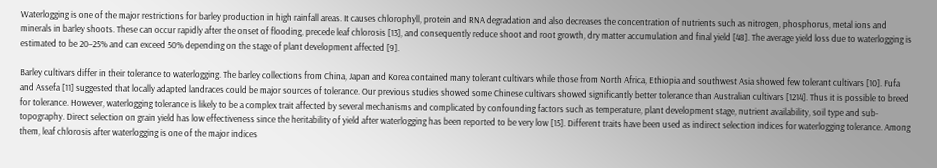Waterlogging is one of the major restrictions for barley production in high rainfall areas. It causes chlorophyll, protein and RNA degradation and also decreases the concentration of nutrients such as nitrogen, phosphorus, metal ions and minerals in barley shoots. These can occur rapidly after the onset of flooding, precede leaf chlorosis [13], and consequently reduce shoot and root growth, dry matter accumulation and final yield [48]. The average yield loss due to waterlogging is estimated to be 20–25% and can exceed 50% depending on the stage of plant development affected [9].

Barley cultivars differ in their tolerance to waterlogging. The barley collections from China, Japan and Korea contained many tolerant cultivars while those from North Africa, Ethiopia and southwest Asia showed few tolerant cultivars [10]. Fufa and Assefa [11] suggested that locally adapted landraces could be major sources of tolerance. Our previous studies showed some Chinese cultivars showed significantly better tolerance than Australian cultivars [1214]. Thus it is possible to breed for tolerance. However, waterlogging tolerance is likely to be a complex trait affected by several mechanisms and complicated by confounding factors such as temperature, plant development stage, nutrient availability, soil type and sub-topography. Direct selection on grain yield has low effectiveness since the heritability of yield after waterlogging has been reported to be very low [15]. Different traits have been used as indirect selection indices for waterlogging tolerance. Among them, leaf chlorosis after waterlogging is one of the major indices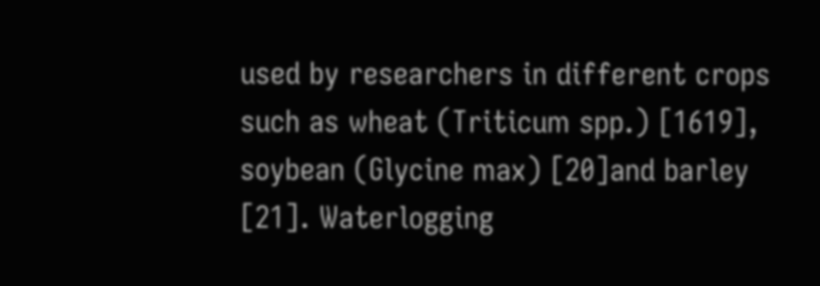used by researchers in different crops such as wheat (Triticum spp.) [1619], soybean (Glycine max) [20]and barley [21]. Waterlogging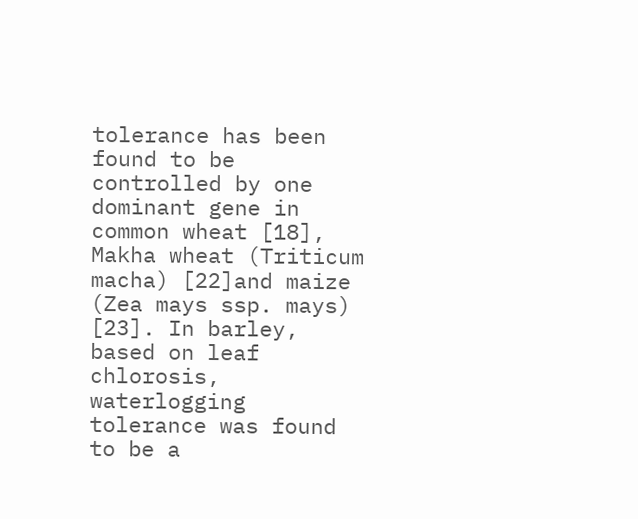tolerance has been found to be controlled by one dominant gene in common wheat [18], Makha wheat (Triticum macha) [22]and maize (Zea mays ssp. mays) [23]. In barley, based on leaf chlorosis, waterlogging tolerance was found to be a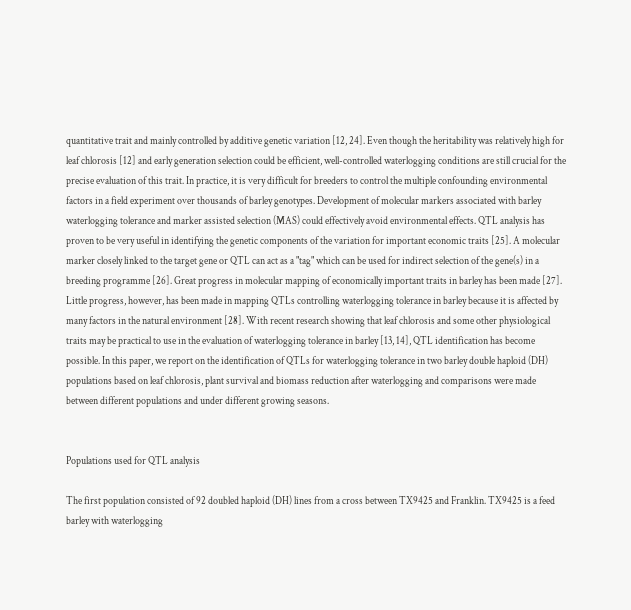quantitative trait and mainly controlled by additive genetic variation [12, 24]. Even though the heritability was relatively high for leaf chlorosis [12] and early generation selection could be efficient, well-controlled waterlogging conditions are still crucial for the precise evaluation of this trait. In practice, it is very difficult for breeders to control the multiple confounding environmental factors in a field experiment over thousands of barley genotypes. Development of molecular markers associated with barley waterlogging tolerance and marker assisted selection (MAS) could effectively avoid environmental effects. QTL analysis has proven to be very useful in identifying the genetic components of the variation for important economic traits [25]. A molecular marker closely linked to the target gene or QTL can act as a "tag" which can be used for indirect selection of the gene(s) in a breeding programme [26]. Great progress in molecular mapping of economically important traits in barley has been made [27]. Little progress, however, has been made in mapping QTLs controlling waterlogging tolerance in barley because it is affected by many factors in the natural environment [28]. With recent research showing that leaf chlorosis and some other physiological traits may be practical to use in the evaluation of waterlogging tolerance in barley [13, 14], QTL identification has become possible. In this paper, we report on the identification of QTLs for waterlogging tolerance in two barley double haploid (DH) populations based on leaf chlorosis, plant survival and biomass reduction after waterlogging and comparisons were made between different populations and under different growing seasons.


Populations used for QTL analysis

The first population consisted of 92 doubled haploid (DH) lines from a cross between TX9425 and Franklin. TX9425 is a feed barley with waterlogging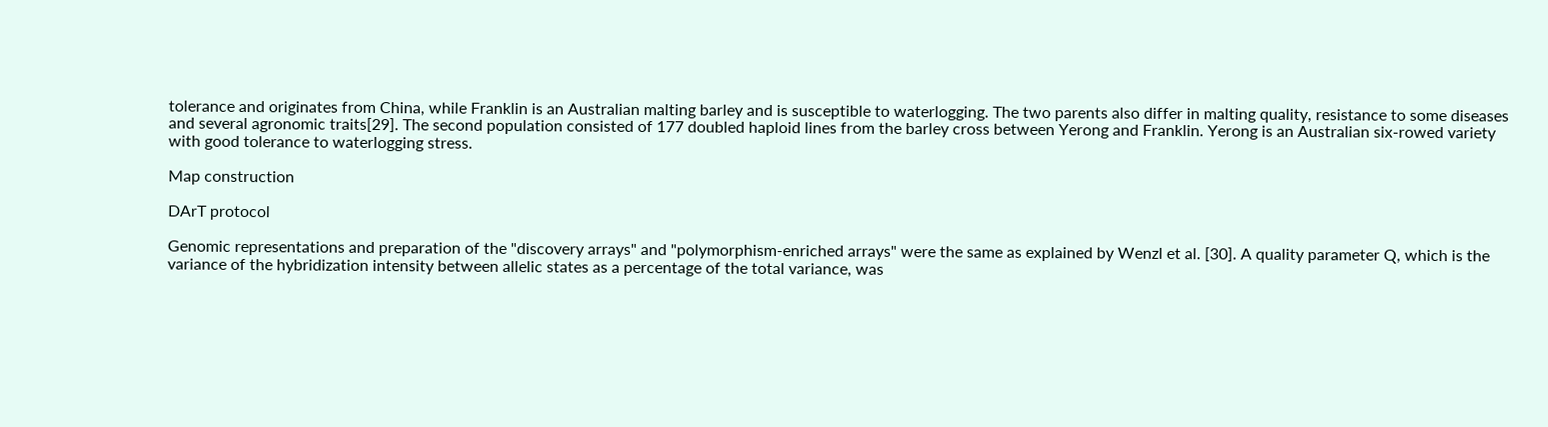tolerance and originates from China, while Franklin is an Australian malting barley and is susceptible to waterlogging. The two parents also differ in malting quality, resistance to some diseases and several agronomic traits[29]. The second population consisted of 177 doubled haploid lines from the barley cross between Yerong and Franklin. Yerong is an Australian six-rowed variety with good tolerance to waterlogging stress.

Map construction

DArT protocol

Genomic representations and preparation of the "discovery arrays" and "polymorphism-enriched arrays" were the same as explained by Wenzl et al. [30]. A quality parameter Q, which is the variance of the hybridization intensity between allelic states as a percentage of the total variance, was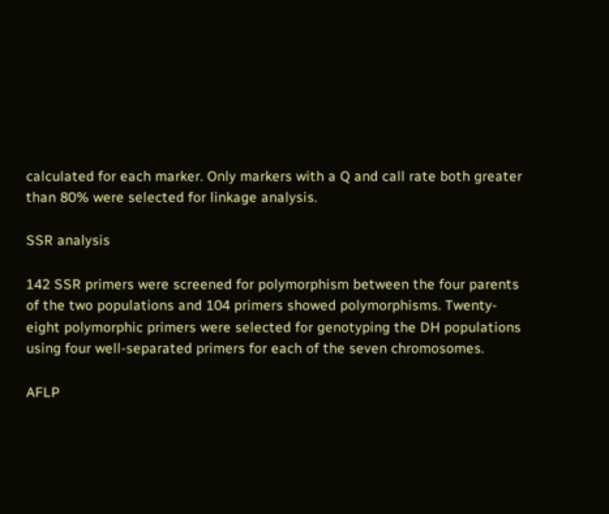calculated for each marker. Only markers with a Q and call rate both greater than 80% were selected for linkage analysis.

SSR analysis

142 SSR primers were screened for polymorphism between the four parents of the two populations and 104 primers showed polymorphisms. Twenty-eight polymorphic primers were selected for genotyping the DH populations using four well-separated primers for each of the seven chromosomes.

AFLP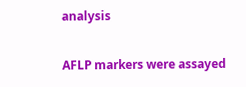analysis

AFLP markers were assayed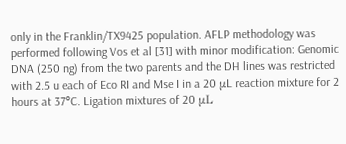only in the Franklin/TX9425 population. AFLP methodology was performed following Vos et al [31] with minor modification: Genomic DNA (250 ng) from the two parents and the DH lines was restricted with 2.5 u each of Eco RI and Mse I in a 20 μL reaction mixture for 2 hours at 37°C. Ligation mixtures of 20 μL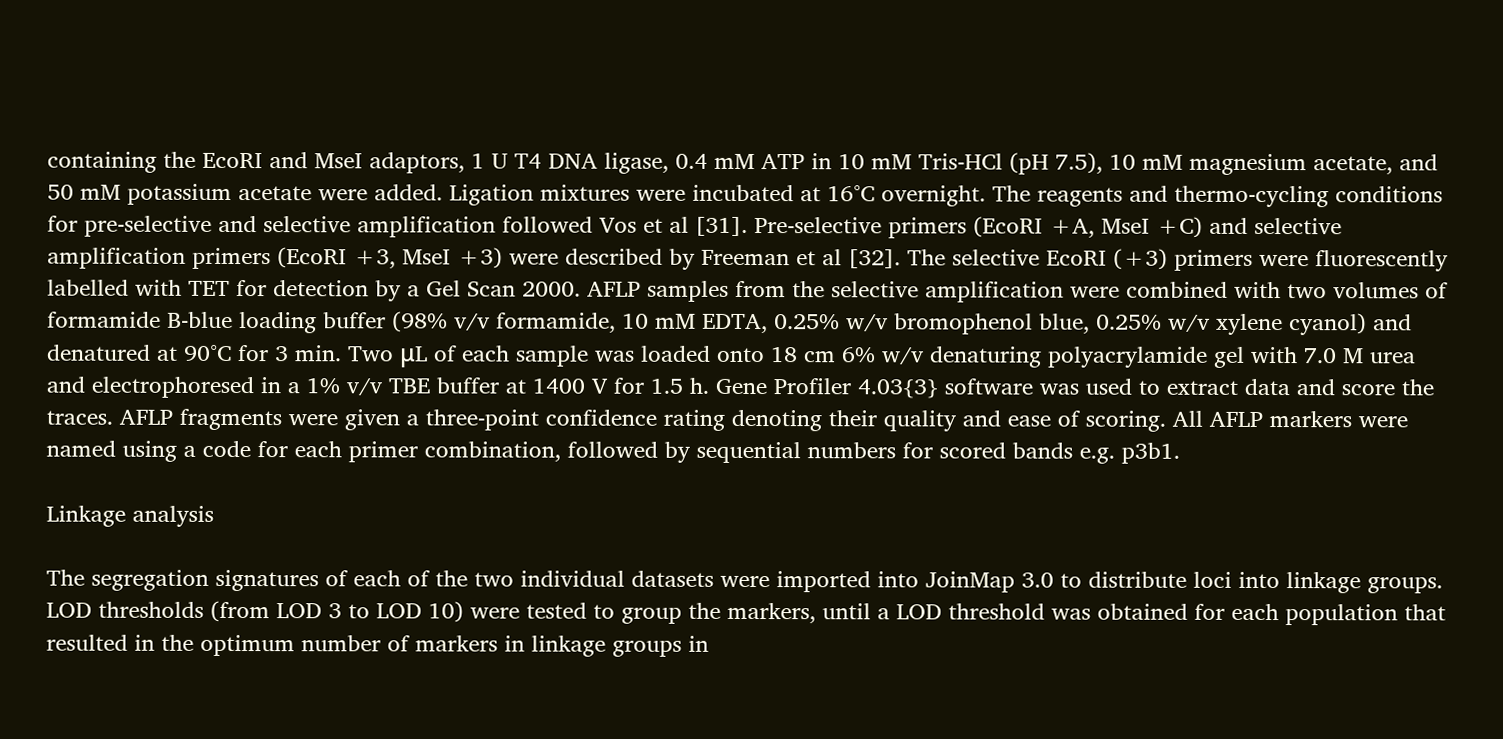containing the EcoRI and MseI adaptors, 1 U T4 DNA ligase, 0.4 mM ATP in 10 mM Tris-HCl (pH 7.5), 10 mM magnesium acetate, and 50 mM potassium acetate were added. Ligation mixtures were incubated at 16°C overnight. The reagents and thermo-cycling conditions for pre-selective and selective amplification followed Vos et al [31]. Pre-selective primers (EcoRI +A, MseI +C) and selective amplification primers (EcoRI +3, MseI +3) were described by Freeman et al [32]. The selective EcoRI (+3) primers were fluorescently labelled with TET for detection by a Gel Scan 2000. AFLP samples from the selective amplification were combined with two volumes of formamide B-blue loading buffer (98% v/v formamide, 10 mM EDTA, 0.25% w/v bromophenol blue, 0.25% w/v xylene cyanol) and denatured at 90°C for 3 min. Two μL of each sample was loaded onto 18 cm 6% w/v denaturing polyacrylamide gel with 7.0 M urea and electrophoresed in a 1% v/v TBE buffer at 1400 V for 1.5 h. Gene Profiler 4.03{3} software was used to extract data and score the traces. AFLP fragments were given a three-point confidence rating denoting their quality and ease of scoring. All AFLP markers were named using a code for each primer combination, followed by sequential numbers for scored bands e.g. p3b1.

Linkage analysis

The segregation signatures of each of the two individual datasets were imported into JoinMap 3.0 to distribute loci into linkage groups. LOD thresholds (from LOD 3 to LOD 10) were tested to group the markers, until a LOD threshold was obtained for each population that resulted in the optimum number of markers in linkage groups in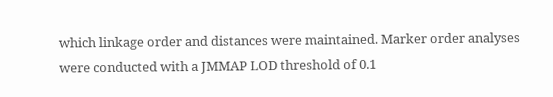which linkage order and distances were maintained. Marker order analyses were conducted with a JMMAP LOD threshold of 0.1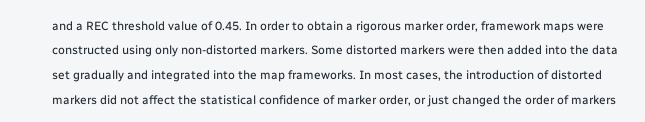and a REC threshold value of 0.45. In order to obtain a rigorous marker order, framework maps were constructed using only non-distorted markers. Some distorted markers were then added into the data set gradually and integrated into the map frameworks. In most cases, the introduction of distorted markers did not affect the statistical confidence of marker order, or just changed the order of markers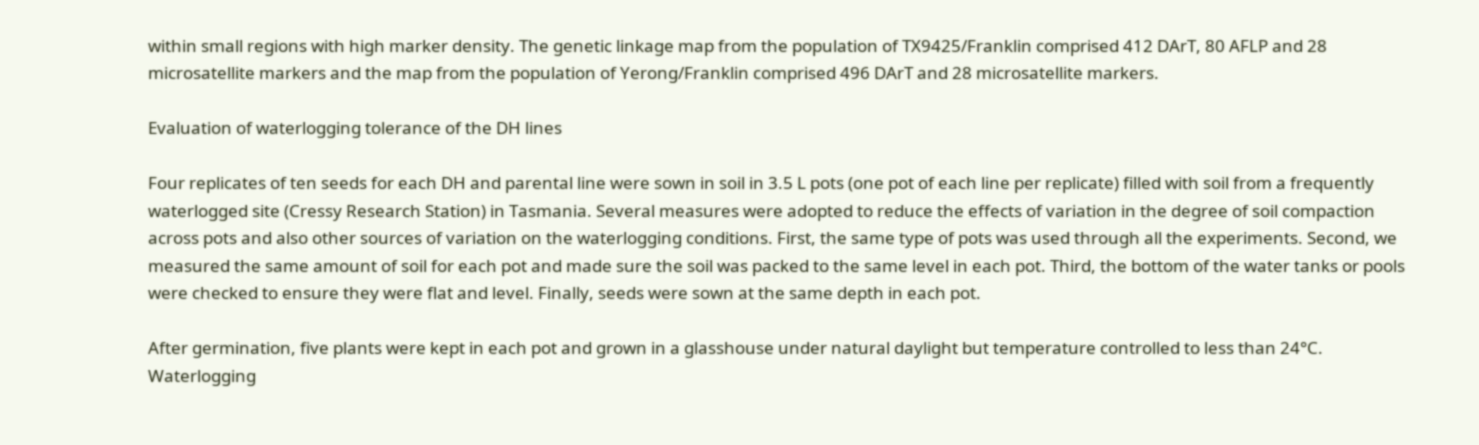within small regions with high marker density. The genetic linkage map from the population of TX9425/Franklin comprised 412 DArT, 80 AFLP and 28 microsatellite markers and the map from the population of Yerong/Franklin comprised 496 DArT and 28 microsatellite markers.

Evaluation of waterlogging tolerance of the DH lines

Four replicates of ten seeds for each DH and parental line were sown in soil in 3.5 L pots (one pot of each line per replicate) filled with soil from a frequently waterlogged site (Cressy Research Station) in Tasmania. Several measures were adopted to reduce the effects of variation in the degree of soil compaction across pots and also other sources of variation on the waterlogging conditions. First, the same type of pots was used through all the experiments. Second, we measured the same amount of soil for each pot and made sure the soil was packed to the same level in each pot. Third, the bottom of the water tanks or pools were checked to ensure they were flat and level. Finally, seeds were sown at the same depth in each pot.

After germination, five plants were kept in each pot and grown in a glasshouse under natural daylight but temperature controlled to less than 24°C. Waterlogging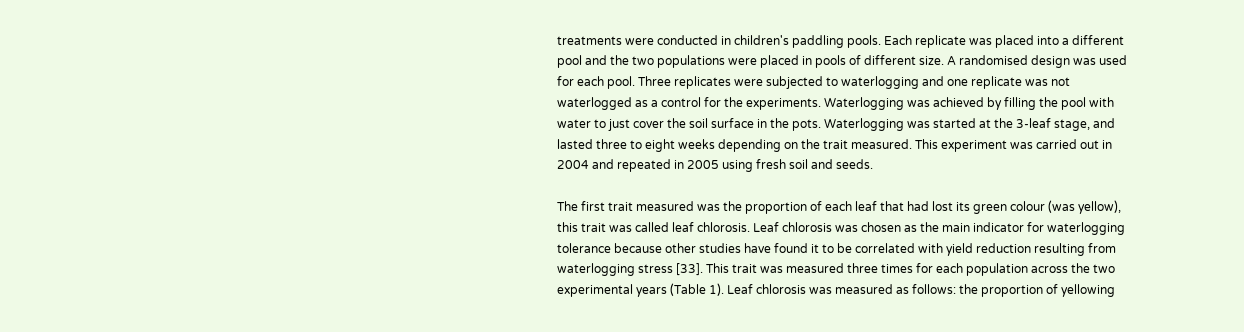treatments were conducted in children's paddling pools. Each replicate was placed into a different pool and the two populations were placed in pools of different size. A randomised design was used for each pool. Three replicates were subjected to waterlogging and one replicate was not waterlogged as a control for the experiments. Waterlogging was achieved by filling the pool with water to just cover the soil surface in the pots. Waterlogging was started at the 3-leaf stage, and lasted three to eight weeks depending on the trait measured. This experiment was carried out in 2004 and repeated in 2005 using fresh soil and seeds.

The first trait measured was the proportion of each leaf that had lost its green colour (was yellow), this trait was called leaf chlorosis. Leaf chlorosis was chosen as the main indicator for waterlogging tolerance because other studies have found it to be correlated with yield reduction resulting from waterlogging stress [33]. This trait was measured three times for each population across the two experimental years (Table 1). Leaf chlorosis was measured as follows: the proportion of yellowing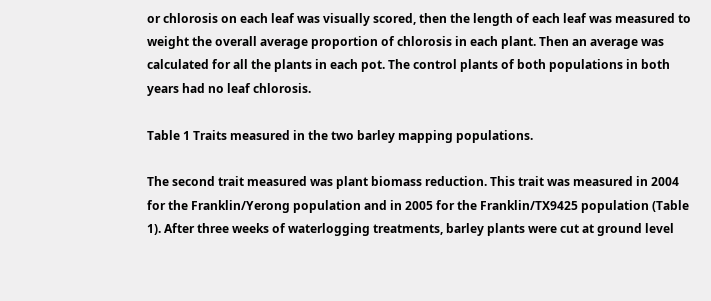or chlorosis on each leaf was visually scored, then the length of each leaf was measured to weight the overall average proportion of chlorosis in each plant. Then an average was calculated for all the plants in each pot. The control plants of both populations in both years had no leaf chlorosis.

Table 1 Traits measured in the two barley mapping populations.

The second trait measured was plant biomass reduction. This trait was measured in 2004 for the Franklin/Yerong population and in 2005 for the Franklin/TX9425 population (Table 1). After three weeks of waterlogging treatments, barley plants were cut at ground level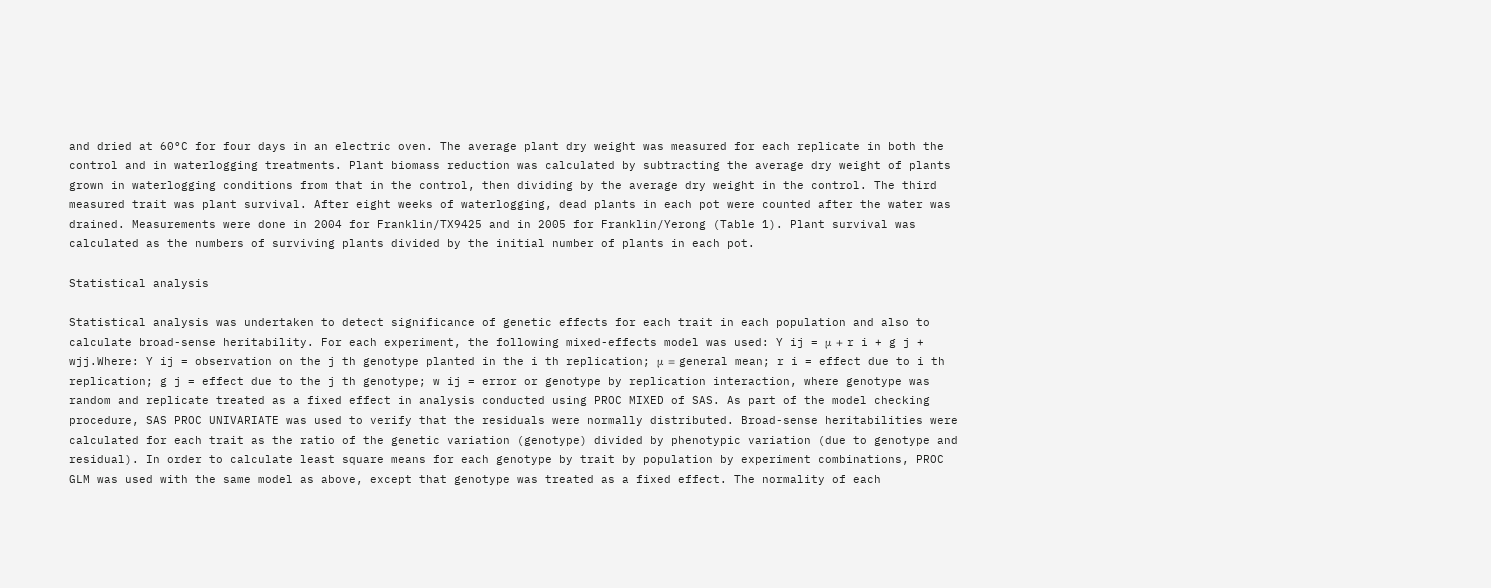and dried at 60°C for four days in an electric oven. The average plant dry weight was measured for each replicate in both the control and in waterlogging treatments. Plant biomass reduction was calculated by subtracting the average dry weight of plants grown in waterlogging conditions from that in the control, then dividing by the average dry weight in the control. The third measured trait was plant survival. After eight weeks of waterlogging, dead plants in each pot were counted after the water was drained. Measurements were done in 2004 for Franklin/TX9425 and in 2005 for Franklin/Yerong (Table 1). Plant survival was calculated as the numbers of surviving plants divided by the initial number of plants in each pot.

Statistical analysis

Statistical analysis was undertaken to detect significance of genetic effects for each trait in each population and also to calculate broad-sense heritability. For each experiment, the following mixed-effects model was used: Y ij = μ + r i + g j + wjj.Where: Y ij = observation on the j th genotype planted in the i th replication; μ = general mean; r i = effect due to i th replication; g j = effect due to the j th genotype; w ij = error or genotype by replication interaction, where genotype was random and replicate treated as a fixed effect in analysis conducted using PROC MIXED of SAS. As part of the model checking procedure, SAS PROC UNIVARIATE was used to verify that the residuals were normally distributed. Broad-sense heritabilities were calculated for each trait as the ratio of the genetic variation (genotype) divided by phenotypic variation (due to genotype and residual). In order to calculate least square means for each genotype by trait by population by experiment combinations, PROC GLM was used with the same model as above, except that genotype was treated as a fixed effect. The normality of each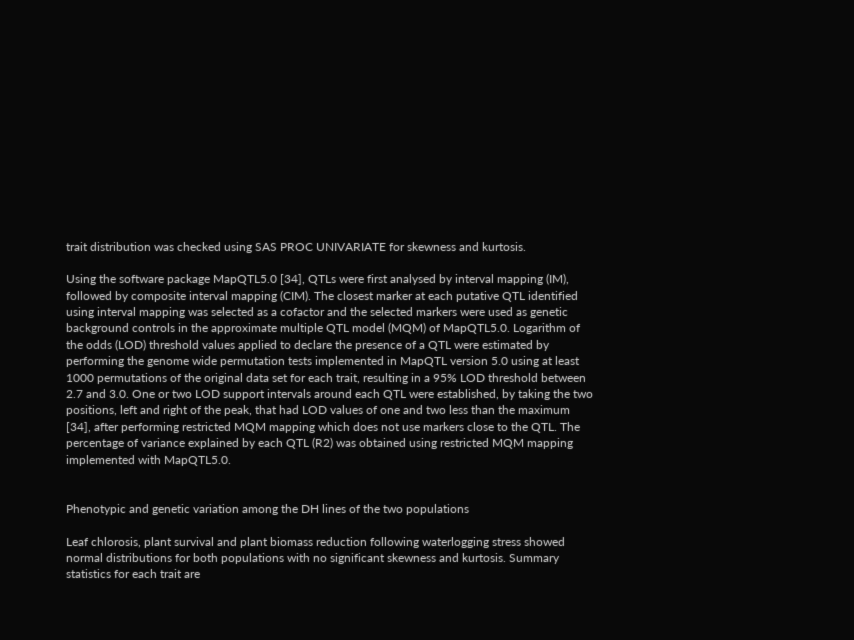trait distribution was checked using SAS PROC UNIVARIATE for skewness and kurtosis.

Using the software package MapQTL5.0 [34], QTLs were first analysed by interval mapping (IM), followed by composite interval mapping (CIM). The closest marker at each putative QTL identified using interval mapping was selected as a cofactor and the selected markers were used as genetic background controls in the approximate multiple QTL model (MQM) of MapQTL5.0. Logarithm of the odds (LOD) threshold values applied to declare the presence of a QTL were estimated by performing the genome wide permutation tests implemented in MapQTL version 5.0 using at least 1000 permutations of the original data set for each trait, resulting in a 95% LOD threshold between 2.7 and 3.0. One or two LOD support intervals around each QTL were established, by taking the two positions, left and right of the peak, that had LOD values of one and two less than the maximum [34], after performing restricted MQM mapping which does not use markers close to the QTL. The percentage of variance explained by each QTL (R2) was obtained using restricted MQM mapping implemented with MapQTL5.0.


Phenotypic and genetic variation among the DH lines of the two populations

Leaf chlorosis, plant survival and plant biomass reduction following waterlogging stress showed normal distributions for both populations with no significant skewness and kurtosis. Summary statistics for each trait are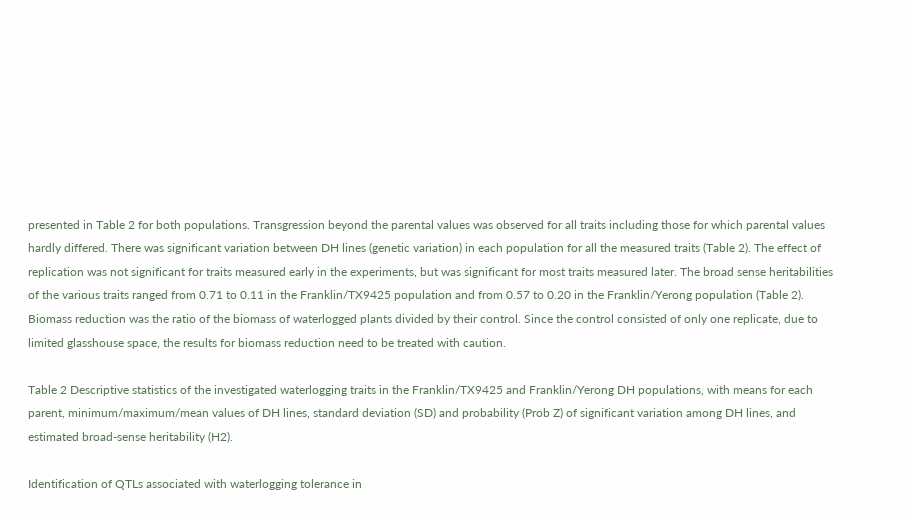presented in Table 2 for both populations. Transgression beyond the parental values was observed for all traits including those for which parental values hardly differed. There was significant variation between DH lines (genetic variation) in each population for all the measured traits (Table 2). The effect of replication was not significant for traits measured early in the experiments, but was significant for most traits measured later. The broad sense heritabilities of the various traits ranged from 0.71 to 0.11 in the Franklin/TX9425 population and from 0.57 to 0.20 in the Franklin/Yerong population (Table 2). Biomass reduction was the ratio of the biomass of waterlogged plants divided by their control. Since the control consisted of only one replicate, due to limited glasshouse space, the results for biomass reduction need to be treated with caution.

Table 2 Descriptive statistics of the investigated waterlogging traits in the Franklin/TX9425 and Franklin/Yerong DH populations, with means for each parent, minimum/maximum/mean values of DH lines, standard deviation (SD) and probability (Prob Z) of significant variation among DH lines, and estimated broad-sense heritability (H2).

Identification of QTLs associated with waterlogging tolerance in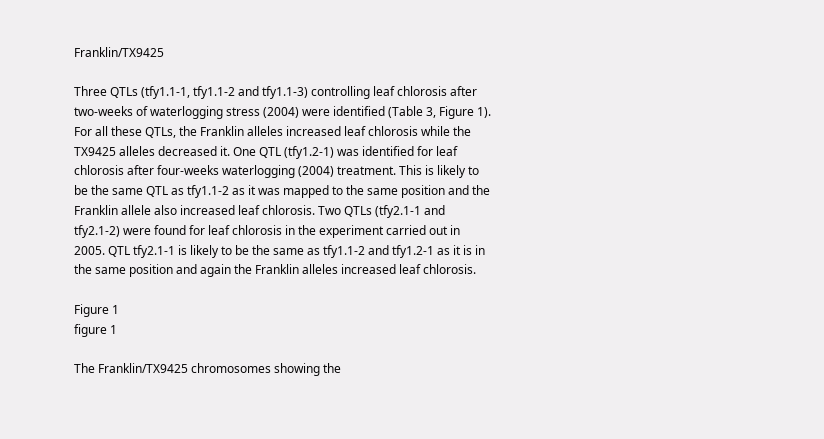Franklin/TX9425

Three QTLs (tfy1.1-1, tfy1.1-2 and tfy1.1-3) controlling leaf chlorosis after two-weeks of waterlogging stress (2004) were identified (Table 3, Figure 1). For all these QTLs, the Franklin alleles increased leaf chlorosis while the TX9425 alleles decreased it. One QTL (tfy1.2-1) was identified for leaf chlorosis after four-weeks waterlogging (2004) treatment. This is likely to be the same QTL as tfy1.1-2 as it was mapped to the same position and the Franklin allele also increased leaf chlorosis. Two QTLs (tfy2.1-1 and tfy2.1-2) were found for leaf chlorosis in the experiment carried out in 2005. QTL tfy2.1-1 is likely to be the same as tfy1.1-2 and tfy1.2-1 as it is in the same position and again the Franklin alleles increased leaf chlorosis.

Figure 1
figure 1

The Franklin/TX9425 chromosomes showing the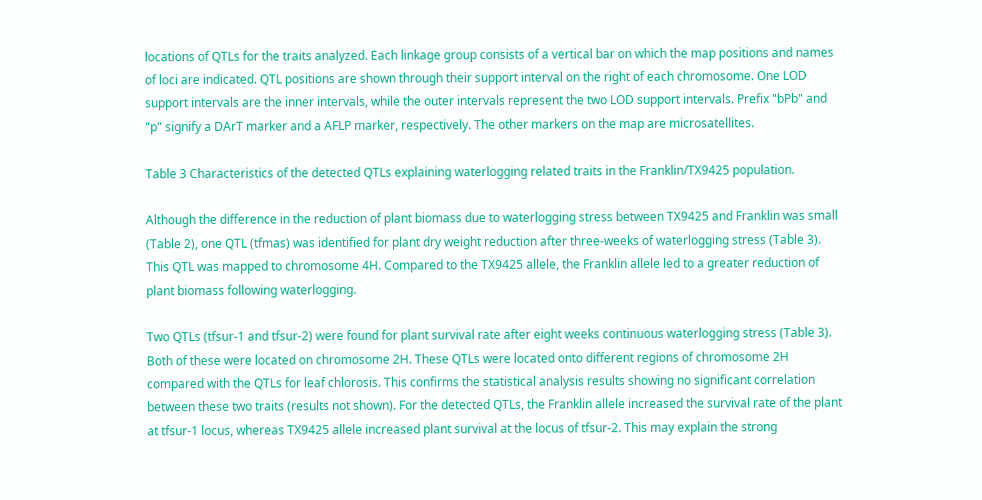locations of QTLs for the traits analyzed. Each linkage group consists of a vertical bar on which the map positions and names of loci are indicated. QTL positions are shown through their support interval on the right of each chromosome. One LOD support intervals are the inner intervals, while the outer intervals represent the two LOD support intervals. Prefix "bPb" and "p" signify a DArT marker and a AFLP marker, respectively. The other markers on the map are microsatellites.

Table 3 Characteristics of the detected QTLs explaining waterlogging related traits in the Franklin/TX9425 population.

Although the difference in the reduction of plant biomass due to waterlogging stress between TX9425 and Franklin was small (Table 2), one QTL (tfmas) was identified for plant dry weight reduction after three-weeks of waterlogging stress (Table 3). This QTL was mapped to chromosome 4H. Compared to the TX9425 allele, the Franklin allele led to a greater reduction of plant biomass following waterlogging.

Two QTLs (tfsur-1 and tfsur-2) were found for plant survival rate after eight weeks continuous waterlogging stress (Table 3). Both of these were located on chromosome 2H. These QTLs were located onto different regions of chromosome 2H compared with the QTLs for leaf chlorosis. This confirms the statistical analysis results showing no significant correlation between these two traits (results not shown). For the detected QTLs, the Franklin allele increased the survival rate of the plant at tfsur-1 locus, whereas TX9425 allele increased plant survival at the locus of tfsur-2. This may explain the strong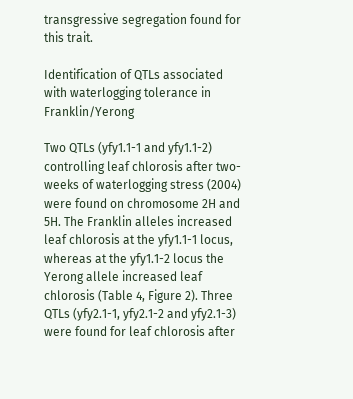transgressive segregation found for this trait.

Identification of QTLs associated with waterlogging tolerance in Franklin/Yerong

Two QTLs (yfy1.1-1 and yfy1.1-2) controlling leaf chlorosis after two-weeks of waterlogging stress (2004) were found on chromosome 2H and 5H. The Franklin alleles increased leaf chlorosis at the yfy1.1-1 locus, whereas at the yfy1.1-2 locus the Yerong allele increased leaf chlorosis (Table 4, Figure 2). Three QTLs (yfy2.1-1, yfy2.1-2 and yfy2.1-3) were found for leaf chlorosis after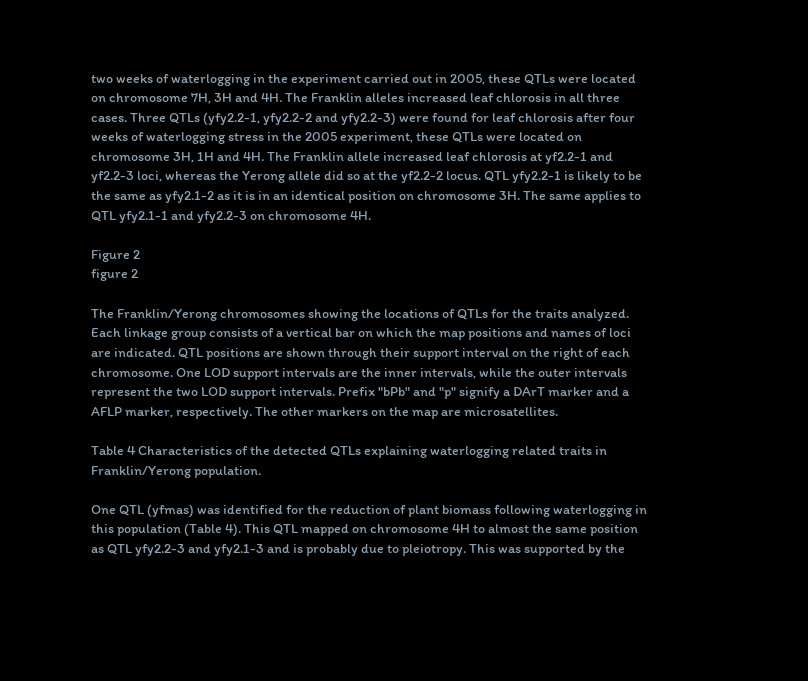two weeks of waterlogging in the experiment carried out in 2005, these QTLs were located on chromosome 7H, 3H and 4H. The Franklin alleles increased leaf chlorosis in all three cases. Three QTLs (yfy2.2-1, yfy2.2-2 and yfy2.2-3) were found for leaf chlorosis after four weeks of waterlogging stress in the 2005 experiment, these QTLs were located on chromosome 3H, 1H and 4H. The Franklin allele increased leaf chlorosis at yf2.2-1 and yf2.2-3 loci, whereas the Yerong allele did so at the yf2.2-2 locus. QTL yfy2.2-1 is likely to be the same as yfy2.1-2 as it is in an identical position on chromosome 3H. The same applies to QTL yfy2.1-1 and yfy2.2-3 on chromosome 4H.

Figure 2
figure 2

The Franklin/Yerong chromosomes showing the locations of QTLs for the traits analyzed. Each linkage group consists of a vertical bar on which the map positions and names of loci are indicated. QTL positions are shown through their support interval on the right of each chromosome. One LOD support intervals are the inner intervals, while the outer intervals represent the two LOD support intervals. Prefix "bPb" and "p" signify a DArT marker and a AFLP marker, respectively. The other markers on the map are microsatellites.

Table 4 Characteristics of the detected QTLs explaining waterlogging related traits in Franklin/Yerong population.

One QTL (yfmas) was identified for the reduction of plant biomass following waterlogging in this population (Table 4). This QTL mapped on chromosome 4H to almost the same position as QTL yfy2.2-3 and yfy2.1-3 and is probably due to pleiotropy. This was supported by the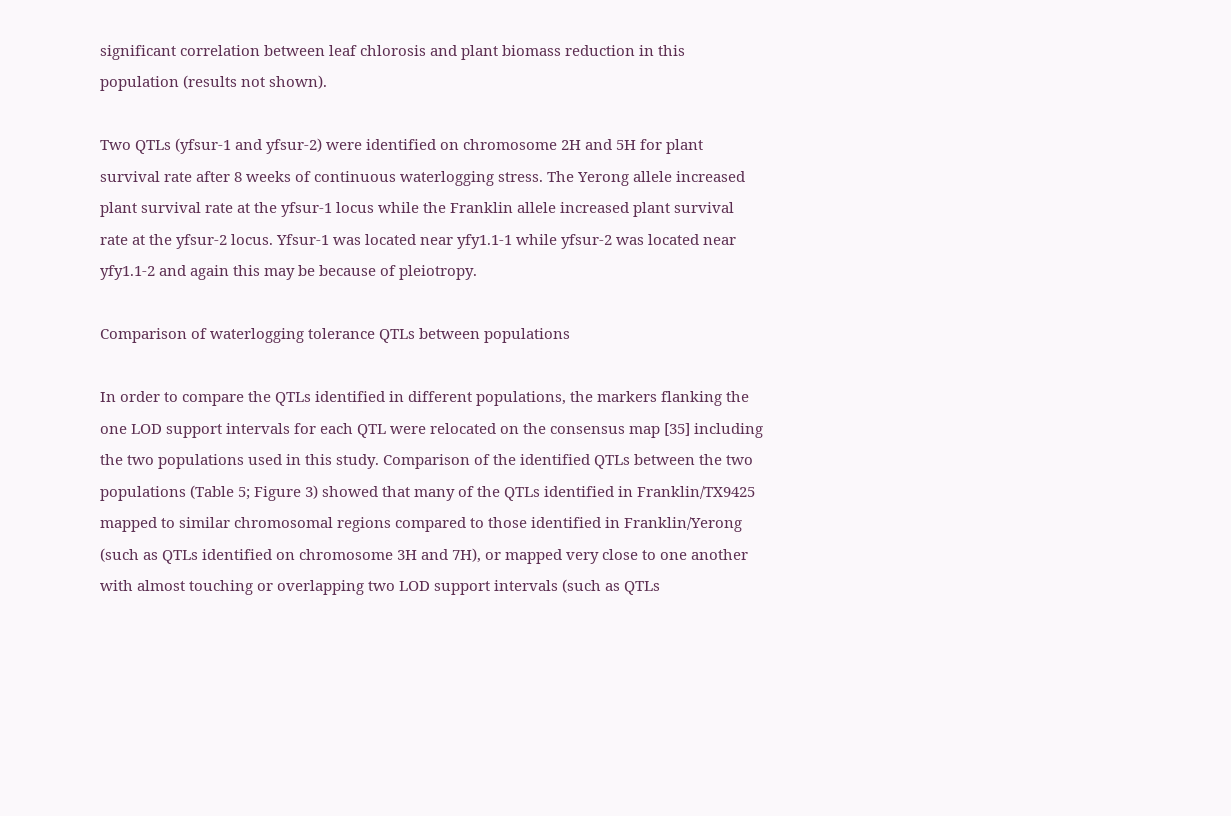significant correlation between leaf chlorosis and plant biomass reduction in this population (results not shown).

Two QTLs (yfsur-1 and yfsur-2) were identified on chromosome 2H and 5H for plant survival rate after 8 weeks of continuous waterlogging stress. The Yerong allele increased plant survival rate at the yfsur-1 locus while the Franklin allele increased plant survival rate at the yfsur-2 locus. Yfsur-1 was located near yfy1.1-1 while yfsur-2 was located near yfy1.1-2 and again this may be because of pleiotropy.

Comparison of waterlogging tolerance QTLs between populations

In order to compare the QTLs identified in different populations, the markers flanking the one LOD support intervals for each QTL were relocated on the consensus map [35] including the two populations used in this study. Comparison of the identified QTLs between the two populations (Table 5; Figure 3) showed that many of the QTLs identified in Franklin/TX9425 mapped to similar chromosomal regions compared to those identified in Franklin/Yerong (such as QTLs identified on chromosome 3H and 7H), or mapped very close to one another with almost touching or overlapping two LOD support intervals (such as QTLs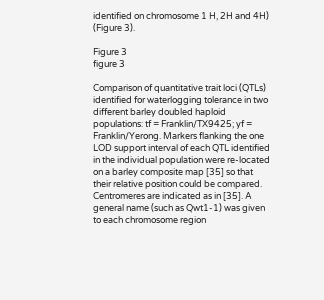identified on chromosome 1 H, 2H and 4H) (Figure 3).

Figure 3
figure 3

Comparison of quantitative trait loci (QTLs) identified for waterlogging tolerance in two different barley doubled haploid populations: tf = Franklin/TX9425; yf = Franklin/Yerong. Markers flanking the one LOD support interval of each QTL identified in the individual population were re-located on a barley composite map [35] so that their relative position could be compared. Centromeres are indicated as in [35]. A general name (such as Qwt1-1) was given to each chromosome region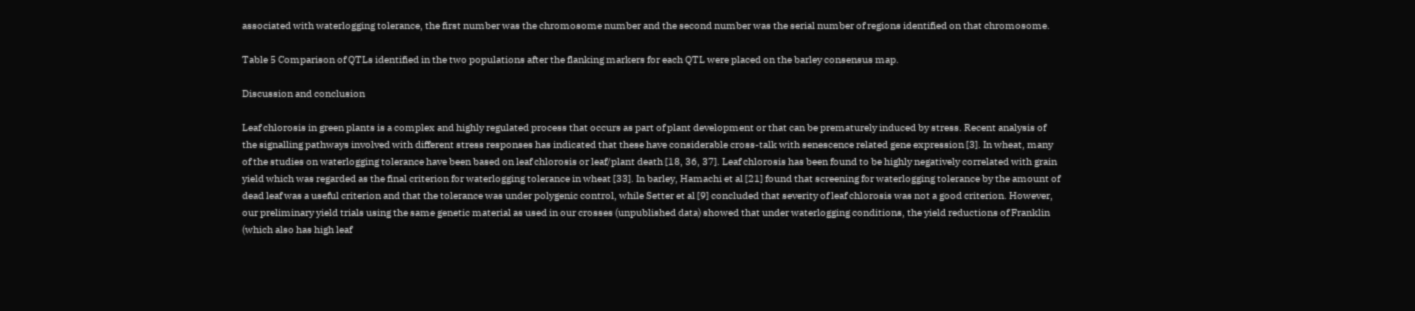associated with waterlogging tolerance, the first number was the chromosome number and the second number was the serial number of regions identified on that chromosome.

Table 5 Comparison of QTLs identified in the two populations after the flanking markers for each QTL were placed on the barley consensus map.

Discussion and conclusion

Leaf chlorosis in green plants is a complex and highly regulated process that occurs as part of plant development or that can be prematurely induced by stress. Recent analysis of the signalling pathways involved with different stress responses has indicated that these have considerable cross-talk with senescence related gene expression [3]. In wheat, many of the studies on waterlogging tolerance have been based on leaf chlorosis or leaf/plant death [18, 36, 37]. Leaf chlorosis has been found to be highly negatively correlated with grain yield which was regarded as the final criterion for waterlogging tolerance in wheat [33]. In barley, Hamachi et al [21] found that screening for waterlogging tolerance by the amount of dead leaf was a useful criterion and that the tolerance was under polygenic control, while Setter et al [9] concluded that severity of leaf chlorosis was not a good criterion. However, our preliminary yield trials using the same genetic material as used in our crosses (unpublished data) showed that under waterlogging conditions, the yield reductions of Franklin (which also has high leaf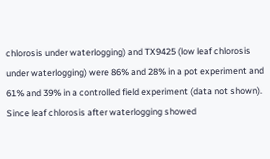chlorosis under waterlogging) and TX9425 (low leaf chlorosis under waterlogging) were 86% and 28% in a pot experiment and 61% and 39% in a controlled field experiment (data not shown). Since leaf chlorosis after waterlogging showed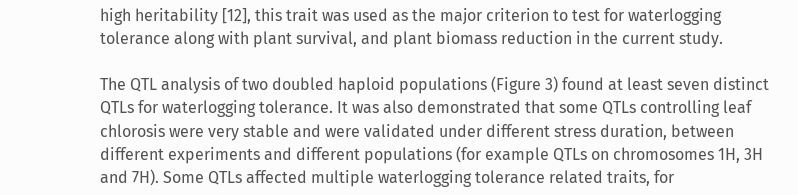high heritability [12], this trait was used as the major criterion to test for waterlogging tolerance along with plant survival, and plant biomass reduction in the current study.

The QTL analysis of two doubled haploid populations (Figure 3) found at least seven distinct QTLs for waterlogging tolerance. It was also demonstrated that some QTLs controlling leaf chlorosis were very stable and were validated under different stress duration, between different experiments and different populations (for example QTLs on chromosomes 1H, 3H and 7H). Some QTLs affected multiple waterlogging tolerance related traits, for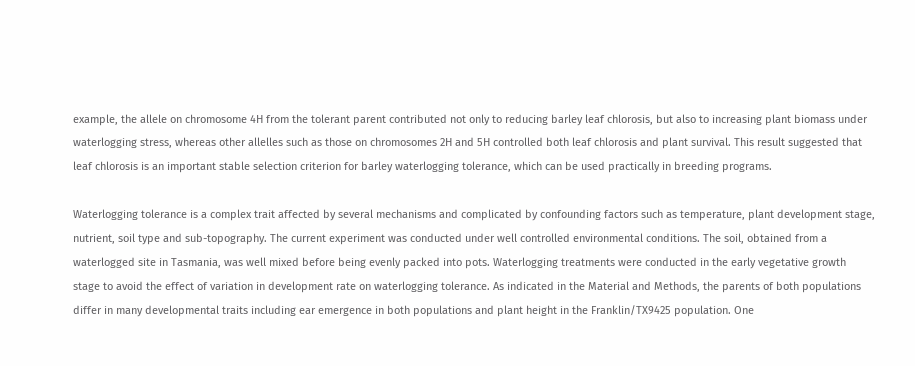example, the allele on chromosome 4H from the tolerant parent contributed not only to reducing barley leaf chlorosis, but also to increasing plant biomass under waterlogging stress, whereas other allelles such as those on chromosomes 2H and 5H controlled both leaf chlorosis and plant survival. This result suggested that leaf chlorosis is an important stable selection criterion for barley waterlogging tolerance, which can be used practically in breeding programs.

Waterlogging tolerance is a complex trait affected by several mechanisms and complicated by confounding factors such as temperature, plant development stage, nutrient, soil type and sub-topography. The current experiment was conducted under well controlled environmental conditions. The soil, obtained from a waterlogged site in Tasmania, was well mixed before being evenly packed into pots. Waterlogging treatments were conducted in the early vegetative growth stage to avoid the effect of variation in development rate on waterlogging tolerance. As indicated in the Material and Methods, the parents of both populations differ in many developmental traits including ear emergence in both populations and plant height in the Franklin/TX9425 population. One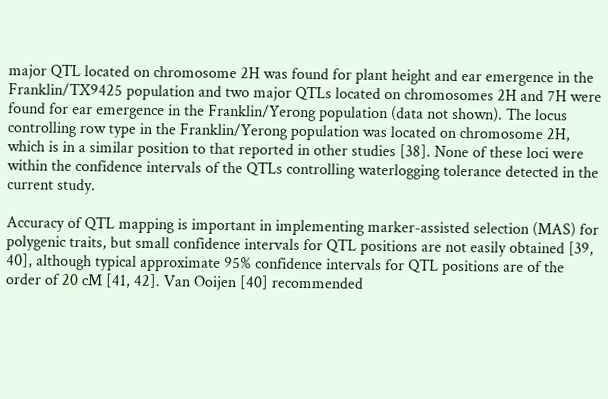major QTL located on chromosome 2H was found for plant height and ear emergence in the Franklin/TX9425 population and two major QTLs located on chromosomes 2H and 7H were found for ear emergence in the Franklin/Yerong population (data not shown). The locus controlling row type in the Franklin/Yerong population was located on chromosome 2H, which is in a similar position to that reported in other studies [38]. None of these loci were within the confidence intervals of the QTLs controlling waterlogging tolerance detected in the current study.

Accuracy of QTL mapping is important in implementing marker-assisted selection (MAS) for polygenic traits, but small confidence intervals for QTL positions are not easily obtained [39, 40], although typical approximate 95% confidence intervals for QTL positions are of the order of 20 cM [41, 42]. Van Ooijen [40] recommended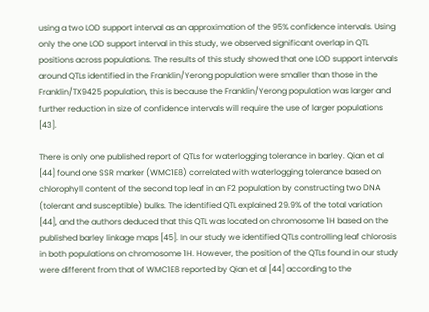using a two LOD support interval as an approximation of the 95% confidence intervals. Using only the one LOD support interval in this study, we observed significant overlap in QTL positions across populations. The results of this study showed that one LOD support intervals around QTLs identified in the Franklin/Yerong population were smaller than those in the Franklin/TX9425 population, this is because the Franklin/Yerong population was larger and further reduction in size of confidence intervals will require the use of larger populations [43].

There is only one published report of QTLs for waterlogging tolerance in barley. Qian et al [44] found one SSR marker (WMC1E8) correlated with waterlogging tolerance based on chlorophyll content of the second top leaf in an F2 population by constructing two DNA (tolerant and susceptible) bulks. The identified QTL explained 29.9% of the total variation [44], and the authors deduced that this QTL was located on chromosome 1H based on the published barley linkage maps [45]. In our study we identified QTLs controlling leaf chlorosis in both populations on chromosome 1H. However, the position of the QTLs found in our study were different from that of WMC1E8 reported by Qian et al [44] according to the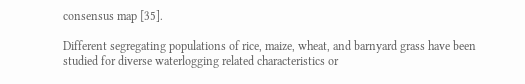consensus map [35].

Different segregating populations of rice, maize, wheat, and barnyard grass have been studied for diverse waterlogging related characteristics or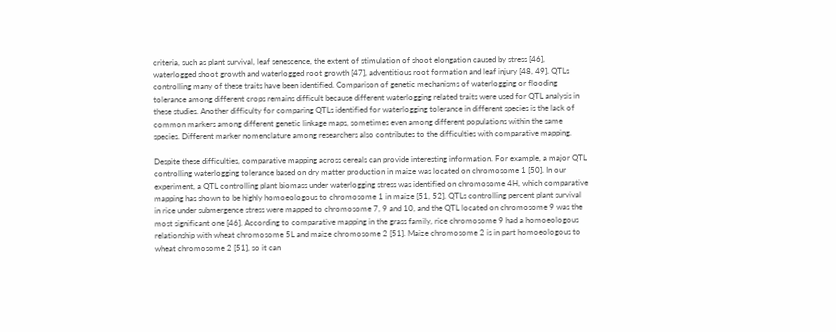criteria, such as plant survival, leaf senescence, the extent of stimulation of shoot elongation caused by stress [46], waterlogged shoot growth and waterlogged root growth [47], adventitious root formation and leaf injury [48, 49]. QTLs controlling many of these traits have been identified. Comparison of genetic mechanisms of waterlogging or flooding tolerance among different crops remains difficult because different waterlogging related traits were used for QTL analysis in these studies. Another difficulty for comparing QTLs identified for waterlogging tolerance in different species is the lack of common markers among different genetic linkage maps, sometimes even among different populations within the same species. Different marker nomenclature among researchers also contributes to the difficulties with comparative mapping.

Despite these difficulties, comparative mapping across cereals can provide interesting information. For example, a major QTL controlling waterlogging tolerance based on dry matter production in maize was located on chromosome 1 [50]. In our experiment, a QTL controlling plant biomass under waterlogging stress was identified on chromosome 4H, which comparative mapping has shown to be highly homoeologous to chromosome 1 in maize [51, 52]. QTLs controlling percent plant survival in rice under submergence stress were mapped to chromosome 7, 9 and 10, and the QTL located on chromosome 9 was the most significant one [46]. According to comparative mapping in the grass family, rice chromosome 9 had a homoeologous relationship with wheat chromosome 5L and maize chromosome 2 [51]. Maize chromosome 2 is in part homoeologous to wheat chromosome 2 [51], so it can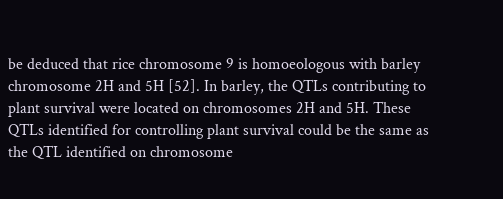be deduced that rice chromosome 9 is homoeologous with barley chromosome 2H and 5H [52]. In barley, the QTLs contributing to plant survival were located on chromosomes 2H and 5H. These QTLs identified for controlling plant survival could be the same as the QTL identified on chromosome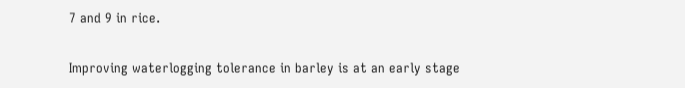7 and 9 in rice.

Improving waterlogging tolerance in barley is at an early stage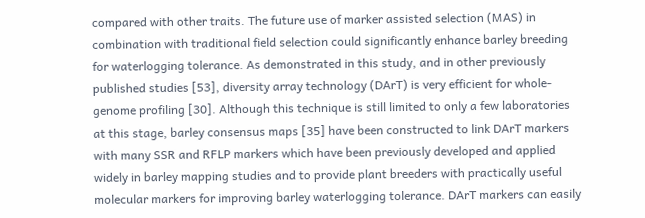compared with other traits. The future use of marker assisted selection (MAS) in combination with traditional field selection could significantly enhance barley breeding for waterlogging tolerance. As demonstrated in this study, and in other previously published studies [53], diversity array technology (DArT) is very efficient for whole-genome profiling [30]. Although this technique is still limited to only a few laboratories at this stage, barley consensus maps [35] have been constructed to link DArT markers with many SSR and RFLP markers which have been previously developed and applied widely in barley mapping studies and to provide plant breeders with practically useful molecular markers for improving barley waterlogging tolerance. DArT markers can easily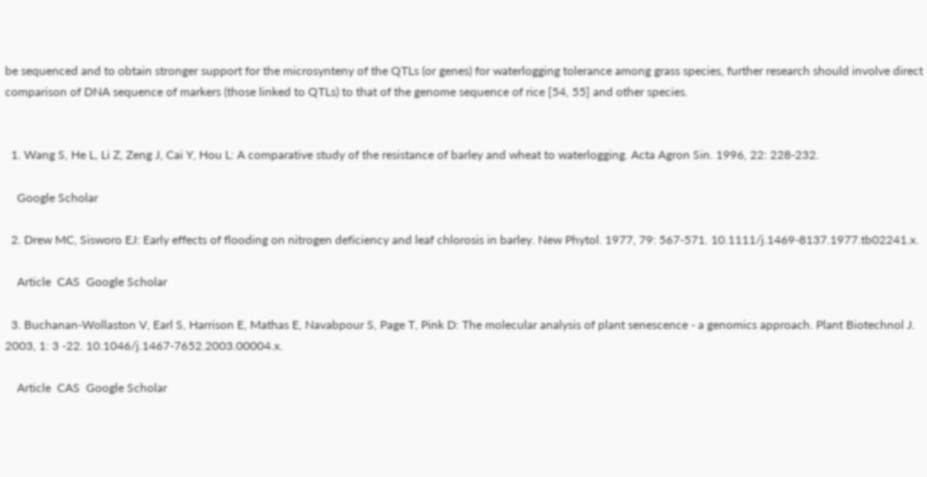be sequenced and to obtain stronger support for the microsynteny of the QTLs (or genes) for waterlogging tolerance among grass species, further research should involve direct comparison of DNA sequence of markers (those linked to QTLs) to that of the genome sequence of rice [54, 55] and other species.


  1. Wang S, He L, Li Z, Zeng J, Cai Y, Hou L: A comparative study of the resistance of barley and wheat to waterlogging. Acta Agron Sin. 1996, 22: 228-232.

    Google Scholar

  2. Drew MC, Sisworo EJ: Early effects of flooding on nitrogen deficiency and leaf chlorosis in barley. New Phytol. 1977, 79: 567-571. 10.1111/j.1469-8137.1977.tb02241.x.

    Article  CAS  Google Scholar

  3. Buchanan-Wollaston V, Earl S, Harrison E, Mathas E, Navabpour S, Page T, Pink D: The molecular analysis of plant senescence - a genomics approach. Plant Biotechnol J. 2003, 1: 3 -22. 10.1046/j.1467-7652.2003.00004.x.

    Article  CAS  Google Scholar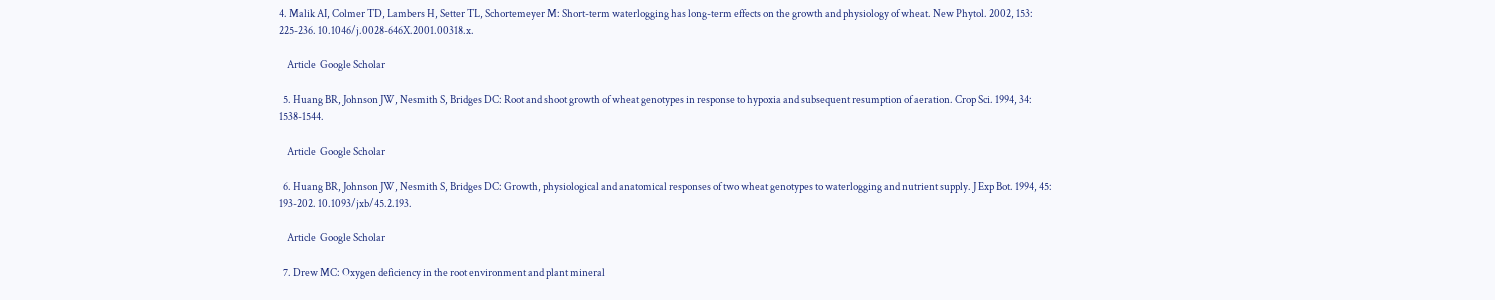4. Malik AI, Colmer TD, Lambers H, Setter TL, Schortemeyer M: Short-term waterlogging has long-term effects on the growth and physiology of wheat. New Phytol. 2002, 153: 225-236. 10.1046/j.0028-646X.2001.00318.x.

    Article  Google Scholar

  5. Huang BR, Johnson JW, Nesmith S, Bridges DC: Root and shoot growth of wheat genotypes in response to hypoxia and subsequent resumption of aeration. Crop Sci. 1994, 34: 1538-1544.

    Article  Google Scholar

  6. Huang BR, Johnson JW, Nesmith S, Bridges DC: Growth, physiological and anatomical responses of two wheat genotypes to waterlogging and nutrient supply. J Exp Bot. 1994, 45: 193-202. 10.1093/jxb/45.2.193.

    Article  Google Scholar

  7. Drew MC: Oxygen deficiency in the root environment and plant mineral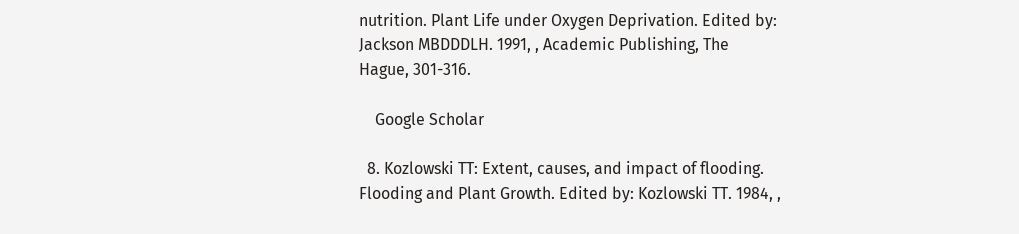nutrition. Plant Life under Oxygen Deprivation. Edited by: Jackson MBDDDLH. 1991, , Academic Publishing, The Hague, 301-316.

    Google Scholar

  8. Kozlowski TT: Extent, causes, and impact of flooding. Flooding and Plant Growth. Edited by: Kozlowski TT. 1984, ,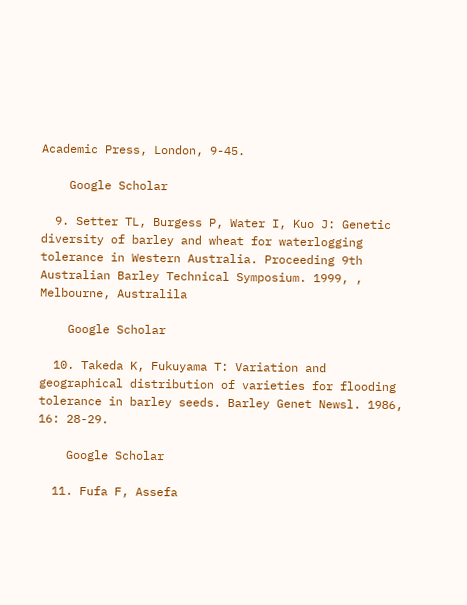Academic Press, London, 9-45.

    Google Scholar

  9. Setter TL, Burgess P, Water I, Kuo J: Genetic diversity of barley and wheat for waterlogging tolerance in Western Australia. Proceeding 9th Australian Barley Technical Symposium. 1999, , Melbourne, Australila

    Google Scholar

  10. Takeda K, Fukuyama T: Variation and geographical distribution of varieties for flooding tolerance in barley seeds. Barley Genet Newsl. 1986, 16: 28-29.

    Google Scholar

  11. Fufa F, Assefa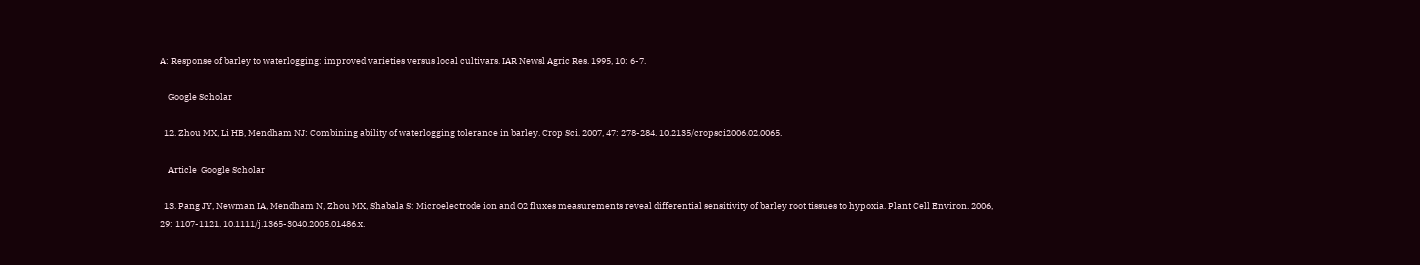A: Response of barley to waterlogging: improved varieties versus local cultivars. IAR Newsl Agric Res. 1995, 10: 6-7.

    Google Scholar

  12. Zhou MX, Li HB, Mendham NJ: Combining ability of waterlogging tolerance in barley. Crop Sci. 2007, 47: 278-284. 10.2135/cropsci2006.02.0065.

    Article  Google Scholar

  13. Pang JY, Newman IA, Mendham N, Zhou MX, Shabala S: Microelectrode ion and O2 fluxes measurements reveal differential sensitivity of barley root tissues to hypoxia. Plant Cell Environ. 2006, 29: 1107-1121. 10.1111/j.1365-3040.2005.01486.x.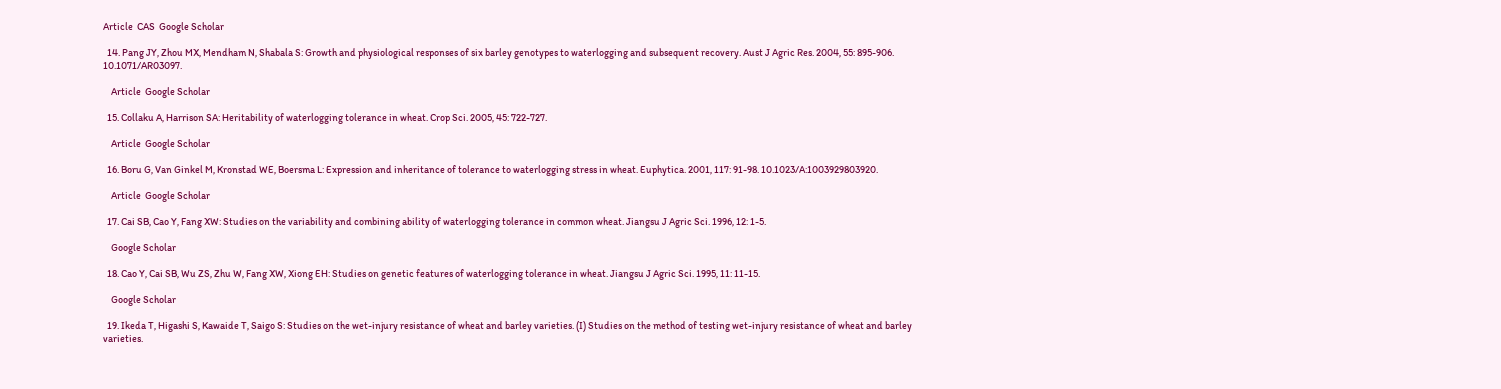Article  CAS  Google Scholar

  14. Pang JY, Zhou MX, Mendham N, Shabala S: Growth and physiological responses of six barley genotypes to waterlogging and subsequent recovery. Aust J Agric Res. 2004, 55: 895-906. 10.1071/AR03097.

    Article  Google Scholar

  15. Collaku A, Harrison SA: Heritability of waterlogging tolerance in wheat. Crop Sci. 2005, 45: 722-727.

    Article  Google Scholar

  16. Boru G, Van Ginkel M, Kronstad WE, Boersma L: Expression and inheritance of tolerance to waterlogging stress in wheat. Euphytica. 2001, 117: 91-98. 10.1023/A:1003929803920.

    Article  Google Scholar

  17. Cai SB, Cao Y, Fang XW: Studies on the variability and combining ability of waterlogging tolerance in common wheat. Jiangsu J Agric Sci. 1996, 12: 1-5.

    Google Scholar

  18. Cao Y, Cai SB, Wu ZS, Zhu W, Fang XW, Xiong EH: Studies on genetic features of waterlogging tolerance in wheat. Jiangsu J Agric Sci. 1995, 11: 11-15.

    Google Scholar

  19. Ikeda T, Higashi S, Kawaide T, Saigo S: Studies on the wet-injury resistance of wheat and barley varieties. (I) Studies on the method of testing wet-injury resistance of wheat and barley varieties.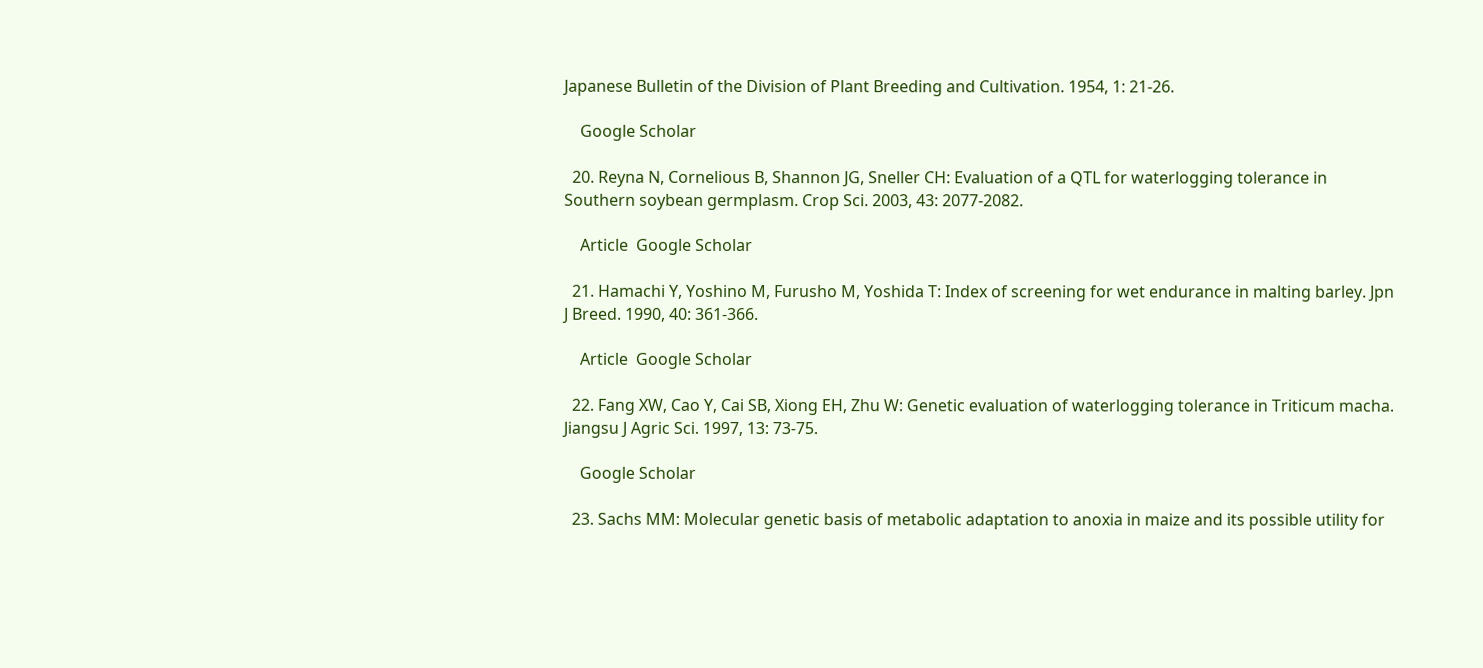Japanese Bulletin of the Division of Plant Breeding and Cultivation. 1954, 1: 21-26.

    Google Scholar

  20. Reyna N, Cornelious B, Shannon JG, Sneller CH: Evaluation of a QTL for waterlogging tolerance in Southern soybean germplasm. Crop Sci. 2003, 43: 2077-2082.

    Article  Google Scholar

  21. Hamachi Y, Yoshino M, Furusho M, Yoshida T: Index of screening for wet endurance in malting barley. Jpn J Breed. 1990, 40: 361-366.

    Article  Google Scholar

  22. Fang XW, Cao Y, Cai SB, Xiong EH, Zhu W: Genetic evaluation of waterlogging tolerance in Triticum macha. Jiangsu J Agric Sci. 1997, 13: 73-75.

    Google Scholar

  23. Sachs MM: Molecular genetic basis of metabolic adaptation to anoxia in maize and its possible utility for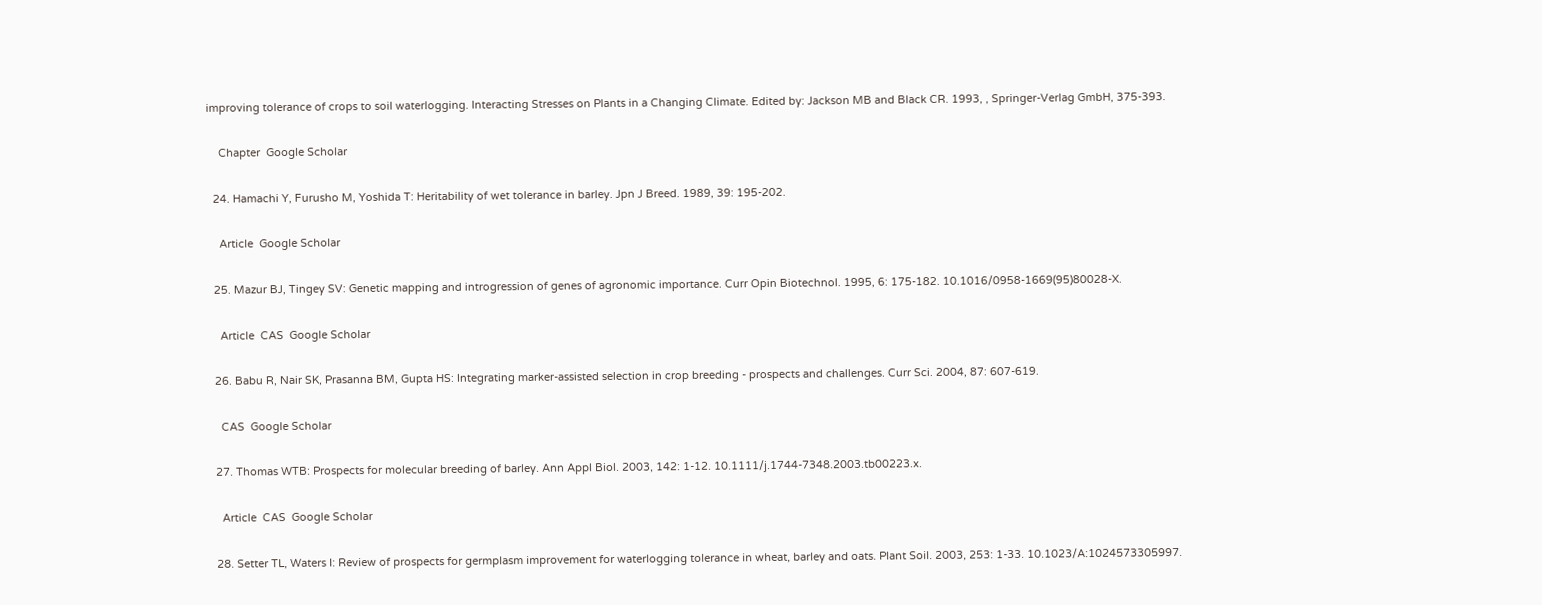improving tolerance of crops to soil waterlogging. Interacting Stresses on Plants in a Changing Climate. Edited by: Jackson MB and Black CR. 1993, , Springer-Verlag GmbH, 375-393.

    Chapter  Google Scholar

  24. Hamachi Y, Furusho M, Yoshida T: Heritability of wet tolerance in barley. Jpn J Breed. 1989, 39: 195-202.

    Article  Google Scholar

  25. Mazur BJ, Tingey SV: Genetic mapping and introgression of genes of agronomic importance. Curr Opin Biotechnol. 1995, 6: 175-182. 10.1016/0958-1669(95)80028-X.

    Article  CAS  Google Scholar

  26. Babu R, Nair SK, Prasanna BM, Gupta HS: Integrating marker-assisted selection in crop breeding - prospects and challenges. Curr Sci. 2004, 87: 607-619.

    CAS  Google Scholar

  27. Thomas WTB: Prospects for molecular breeding of barley. Ann Appl Biol. 2003, 142: 1-12. 10.1111/j.1744-7348.2003.tb00223.x.

    Article  CAS  Google Scholar

  28. Setter TL, Waters I: Review of prospects for germplasm improvement for waterlogging tolerance in wheat, barley and oats. Plant Soil. 2003, 253: 1-33. 10.1023/A:1024573305997.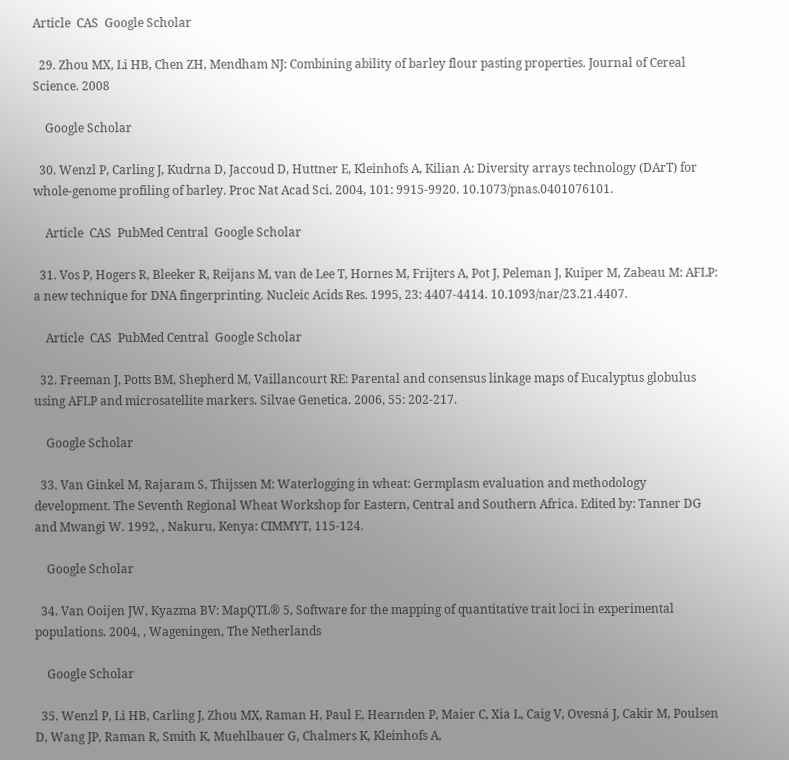Article  CAS  Google Scholar

  29. Zhou MX, Li HB, Chen ZH, Mendham NJ: Combining ability of barley flour pasting properties. Journal of Cereal Science. 2008

    Google Scholar

  30. Wenzl P, Carling J, Kudrna D, Jaccoud D, Huttner E, Kleinhofs A, Kilian A: Diversity arrays technology (DArT) for whole-genome profiling of barley. Proc Nat Acad Sci. 2004, 101: 9915-9920. 10.1073/pnas.0401076101.

    Article  CAS  PubMed Central  Google Scholar

  31. Vos P, Hogers R, Bleeker R, Reijans M, van de Lee T, Hornes M, Frijters A, Pot J, Peleman J, Kuiper M, Zabeau M: AFLP: a new technique for DNA fingerprinting. Nucleic Acids Res. 1995, 23: 4407-4414. 10.1093/nar/23.21.4407.

    Article  CAS  PubMed Central  Google Scholar

  32. Freeman J, Potts BM, Shepherd M, Vaillancourt RE: Parental and consensus linkage maps of Eucalyptus globulus using AFLP and microsatellite markers. Silvae Genetica. 2006, 55: 202-217.

    Google Scholar

  33. Van Ginkel M, Rajaram S, Thijssen M: Waterlogging in wheat: Germplasm evaluation and methodology development. The Seventh Regional Wheat Workshop for Eastern, Central and Southern Africa. Edited by: Tanner DG and Mwangi W. 1992, , Nakuru, Kenya: CIMMYT, 115-124.

    Google Scholar

  34. Van Ooijen JW, Kyazma BV: MapQTL® 5, Software for the mapping of quantitative trait loci in experimental populations. 2004, , Wageningen, The Netherlands

    Google Scholar

  35. Wenzl P, Li HB, Carling J, Zhou MX, Raman H, Paul E, Hearnden P, Maier C, Xia L, Caig V, Ovesná J, Cakir M, Poulsen D, Wang JP, Raman R, Smith K, Muehlbauer G, Chalmers K, Kleinhofs A,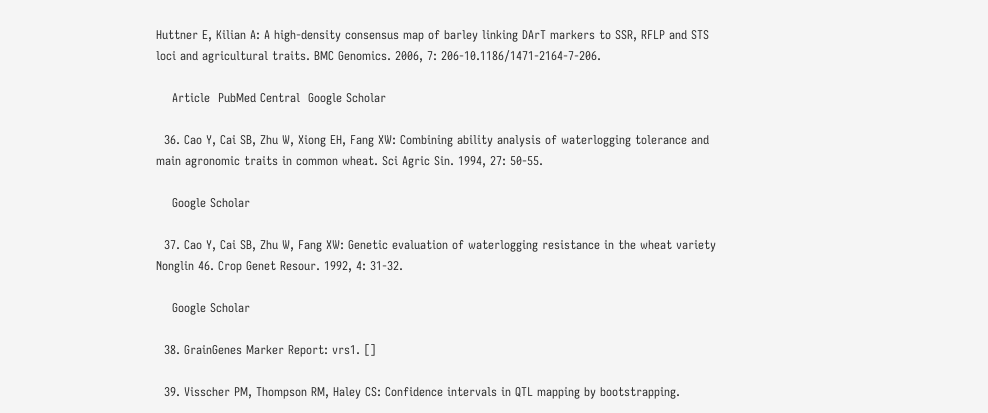Huttner E, Kilian A: A high-density consensus map of barley linking DArT markers to SSR, RFLP and STS loci and agricultural traits. BMC Genomics. 2006, 7: 206-10.1186/1471-2164-7-206.

    Article  PubMed Central  Google Scholar

  36. Cao Y, Cai SB, Zhu W, Xiong EH, Fang XW: Combining ability analysis of waterlogging tolerance and main agronomic traits in common wheat. Sci Agric Sin. 1994, 27: 50-55.

    Google Scholar

  37. Cao Y, Cai SB, Zhu W, Fang XW: Genetic evaluation of waterlogging resistance in the wheat variety Nonglin 46. Crop Genet Resour. 1992, 4: 31-32.

    Google Scholar

  38. GrainGenes Marker Report: vrs1. []

  39. Visscher PM, Thompson RM, Haley CS: Confidence intervals in QTL mapping by bootstrapping.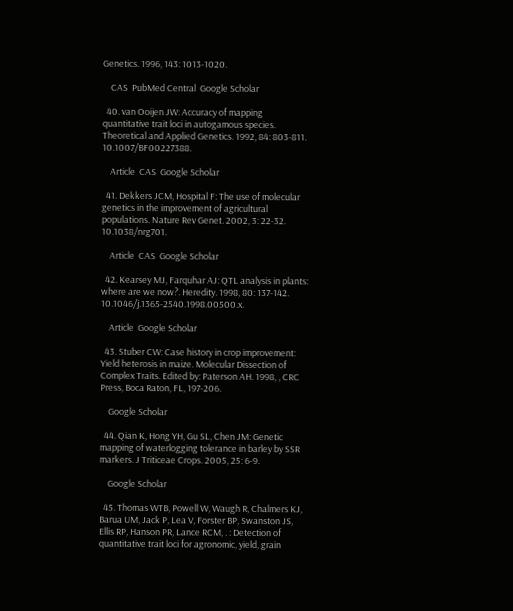Genetics. 1996, 143: 1013-1020.

    CAS  PubMed Central  Google Scholar

  40. van Ooijen JW: Accuracy of mapping quantitative trait loci in autogamous species. Theoretical and Applied Genetics. 1992, 84: 803-811. 10.1007/BF00227388.

    Article  CAS  Google Scholar

  41. Dekkers JCM, Hospital F: The use of molecular genetics in the improvement of agricultural populations. Nature Rev Genet. 2002, 3: 22-32. 10.1038/nrg701.

    Article  CAS  Google Scholar

  42. Kearsey MJ, Farquhar AJ: QTL analysis in plants: where are we now?. Heredity. 1998, 80: 137-142. 10.1046/j.1365-2540.1998.00500.x.

    Article  Google Scholar

  43. Stuber CW: Case history in crop improvement: Yield heterosis in maize. Molecular Dissection of Complex Traits. Edited by: Paterson AH. 1998, , CRC Press, Boca Raton, FL, 197-206.

    Google Scholar

  44. Qian K, Hong YH, Gu SL, Chen JM: Genetic mapping of waterlogging tolerance in barley by SSR markers. J Triticeae Crops. 2005, 25: 6-9.

    Google Scholar

  45. Thomas WTB, Powell W, Waugh R, Chalmers KJ, Barua UM, Jack P, Lea V, Forster BP, Swanston JS, Ellis RP, Hanson PR, Lance RCM, . : Detection of quantitative trait loci for agronomic, yield, grain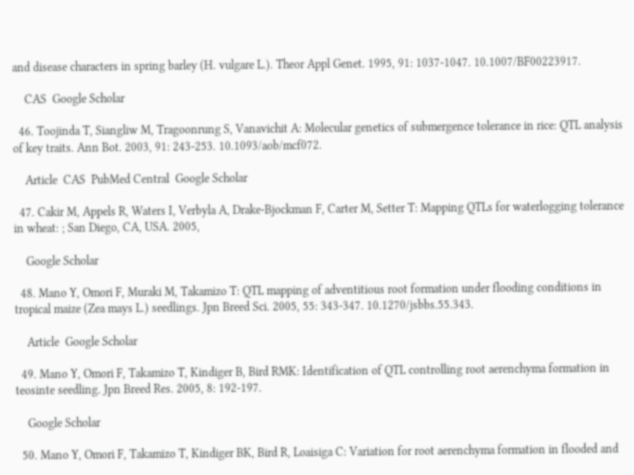and disease characters in spring barley (H. vulgare L.). Theor Appl Genet. 1995, 91: 1037-1047. 10.1007/BF00223917.

    CAS  Google Scholar

  46. Toojinda T, Siangliw M, Tragoonrung S, Vanavichit A: Molecular genetics of submergence tolerance in rice: QTL analysis of key traits. Ann Bot. 2003, 91: 243-253. 10.1093/aob/mcf072.

    Article  CAS  PubMed Central  Google Scholar

  47. Cakir M, Appels R, Waters I, Verbyla A, Drake-Bjockman F, Carter M, Setter T: Mapping QTLs for waterlogging tolerance in wheat: ; San Diego, CA, USA. 2005,

    Google Scholar

  48. Mano Y, Omori F, Muraki M, Takamizo T: QTL mapping of adventitious root formation under flooding conditions in tropical maize (Zea mays L.) seedlings. Jpn Breed Sci. 2005, 55: 343-347. 10.1270/jsbbs.55.343.

    Article  Google Scholar

  49. Mano Y, Omori F, Takamizo T, Kindiger B, Bird RMK: Identification of QTL controlling root aerenchyma formation in teosinte seedling. Jpn Breed Res. 2005, 8: 192-197.

    Google Scholar

  50. Mano Y, Omori F, Takamizo T, Kindiger BK, Bird R, Loaisiga C: Variation for root aerenchyma formation in flooded and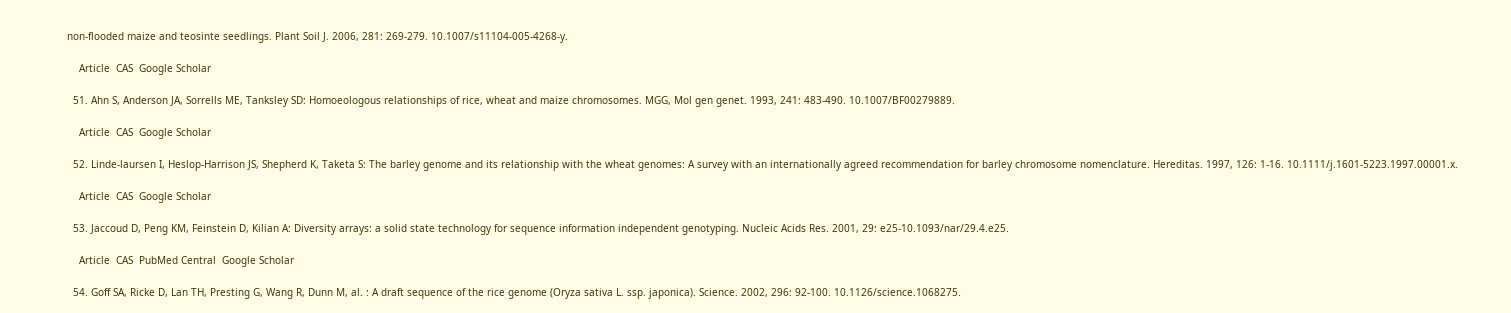non-flooded maize and teosinte seedlings. Plant Soil J. 2006, 281: 269-279. 10.1007/s11104-005-4268-y.

    Article  CAS  Google Scholar

  51. Ahn S, Anderson JA, Sorrells ME, Tanksley SD: Homoeologous relationships of rice, wheat and maize chromosomes. MGG, Mol gen genet. 1993, 241: 483-490. 10.1007/BF00279889.

    Article  CAS  Google Scholar

  52. Linde-laursen I, Heslop-Harrison JS, Shepherd K, Taketa S: The barley genome and its relationship with the wheat genomes: A survey with an internationally agreed recommendation for barley chromosome nomenclature. Hereditas. 1997, 126: 1-16. 10.1111/j.1601-5223.1997.00001.x.

    Article  CAS  Google Scholar

  53. Jaccoud D, Peng KM, Feinstein D, Kilian A: Diversity arrays: a solid state technology for sequence information independent genotyping. Nucleic Acids Res. 2001, 29: e25-10.1093/nar/29.4.e25.

    Article  CAS  PubMed Central  Google Scholar

  54. Goff SA, Ricke D, Lan TH, Presting G, Wang R, Dunn M, al. : A draft sequence of the rice genome (Oryza sativa L. ssp. japonica). Science. 2002, 296: 92-100. 10.1126/science.1068275.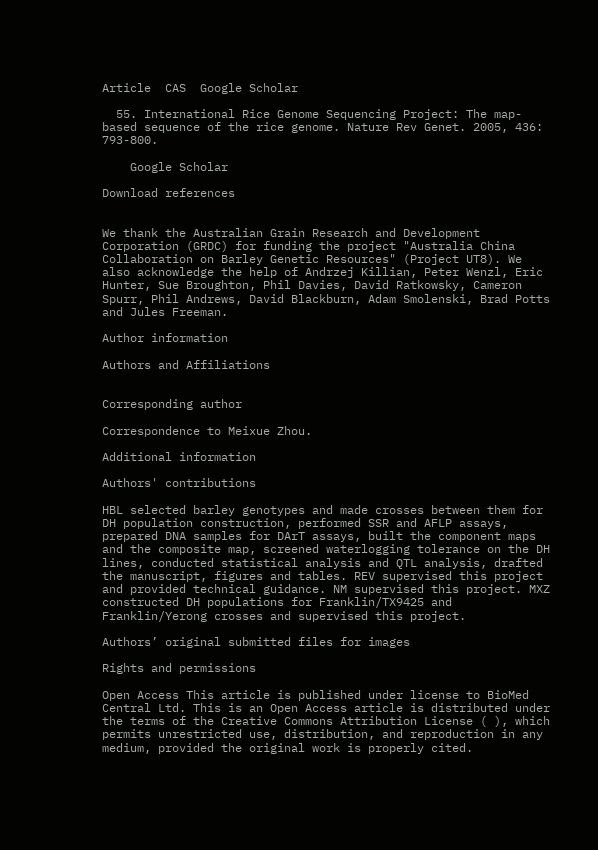Article  CAS  Google Scholar

  55. International Rice Genome Sequencing Project: The map-based sequence of the rice genome. Nature Rev Genet. 2005, 436: 793-800.

    Google Scholar

Download references


We thank the Australian Grain Research and Development Corporation (GRDC) for funding the project "Australia China Collaboration on Barley Genetic Resources" (Project UT8). We also acknowledge the help of Andrzej Killian, Peter Wenzl, Eric Hunter, Sue Broughton, Phil Davies, David Ratkowsky, Cameron Spurr, Phil Andrews, David Blackburn, Adam Smolenski, Brad Potts and Jules Freeman.

Author information

Authors and Affiliations


Corresponding author

Correspondence to Meixue Zhou.

Additional information

Authors' contributions

HBL selected barley genotypes and made crosses between them for DH population construction, performed SSR and AFLP assays, prepared DNA samples for DArT assays, built the component maps and the composite map, screened waterlogging tolerance on the DH lines, conducted statistical analysis and QTL analysis, drafted the manuscript, figures and tables. REV supervised this project and provided technical guidance. NM supervised this project. MXZ constructed DH populations for Franklin/TX9425 and Franklin/Yerong crosses and supervised this project.

Authors’ original submitted files for images

Rights and permissions

Open Access This article is published under license to BioMed Central Ltd. This is an Open Access article is distributed under the terms of the Creative Commons Attribution License ( ), which permits unrestricted use, distribution, and reproduction in any medium, provided the original work is properly cited.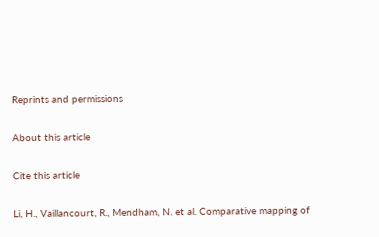Reprints and permissions

About this article

Cite this article

Li, H., Vaillancourt, R., Mendham, N. et al. Comparative mapping of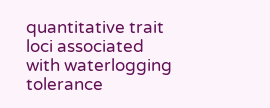quantitative trait loci associated with waterlogging tolerance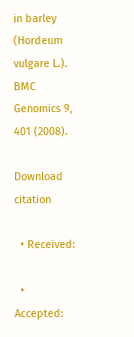in barley (Hordeum vulgare L.). BMC Genomics 9, 401 (2008).

Download citation

  • Received:

  • Accepted: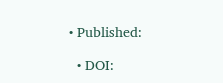• Published:

  • DOI: